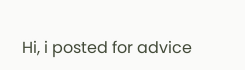Hi, i posted for advice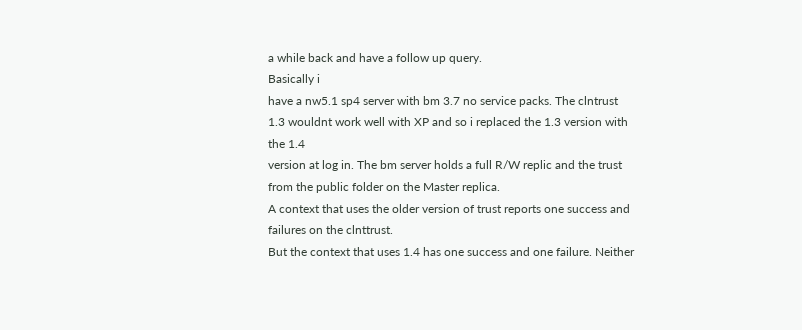a while back and have a follow up query.
Basically i
have a nw5.1 sp4 server with bm 3.7 no service packs. The clntrust
1.3 wouldnt work well with XP and so i replaced the 1.3 version with
the 1.4
version at log in. The bm server holds a full R/W replic and the trust
from the public folder on the Master replica.
A context that uses the older version of trust reports one success and
failures on the clnttrust.
But the context that uses 1.4 has one success and one failure. Neither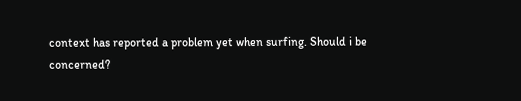context has reported a problem yet when surfing. Should i be
concerned?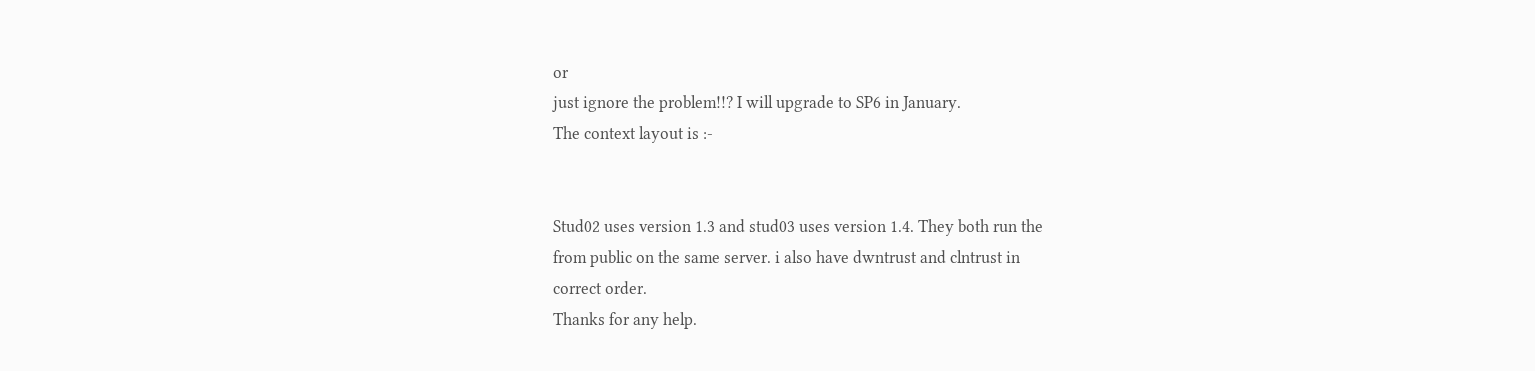or
just ignore the problem!!? I will upgrade to SP6 in January.
The context layout is :-


Stud02 uses version 1.3 and stud03 uses version 1.4. They both run the
from public on the same server. i also have dwntrust and clntrust in
correct order.
Thanks for any help.